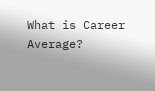What is Career Average?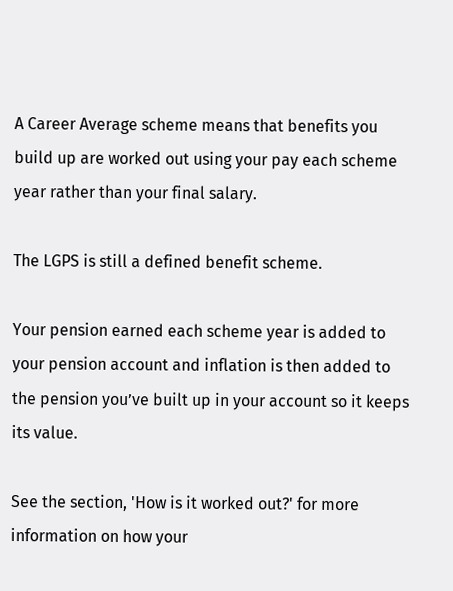A Career Average scheme means that benefits you build up are worked out using your pay each scheme year rather than your final salary.

The LGPS is still a defined benefit scheme.

Your pension earned each scheme year is added to your pension account and inflation is then added to the pension you’ve built up in your account so it keeps its value.

See the section, 'How is it worked out?' for more information on how your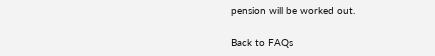pension will be worked out.

Back to FAQs